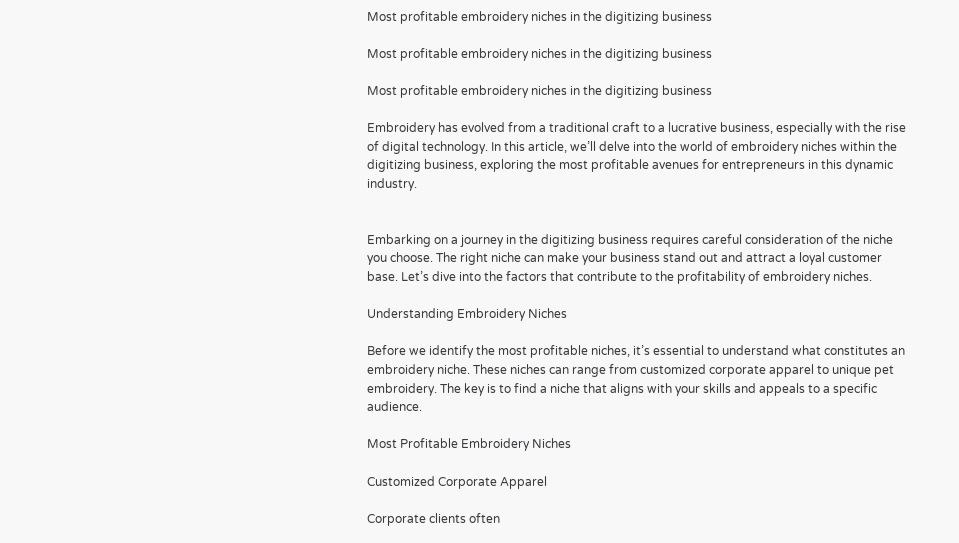Most profitable embroidery niches in the digitizing business

Most profitable embroidery niches in the digitizing business

Most profitable embroidery niches in the digitizing business

Embroidery has evolved from a traditional craft to a lucrative business, especially with the rise of digital technology. In this article, we’ll delve into the world of embroidery niches within the digitizing business, exploring the most profitable avenues for entrepreneurs in this dynamic industry.


Embarking on a journey in the digitizing business requires careful consideration of the niche you choose. The right niche can make your business stand out and attract a loyal customer base. Let’s dive into the factors that contribute to the profitability of embroidery niches.

Understanding Embroidery Niches

Before we identify the most profitable niches, it’s essential to understand what constitutes an embroidery niche. These niches can range from customized corporate apparel to unique pet embroidery. The key is to find a niche that aligns with your skills and appeals to a specific audience.

Most Profitable Embroidery Niches

Customized Corporate Apparel

Corporate clients often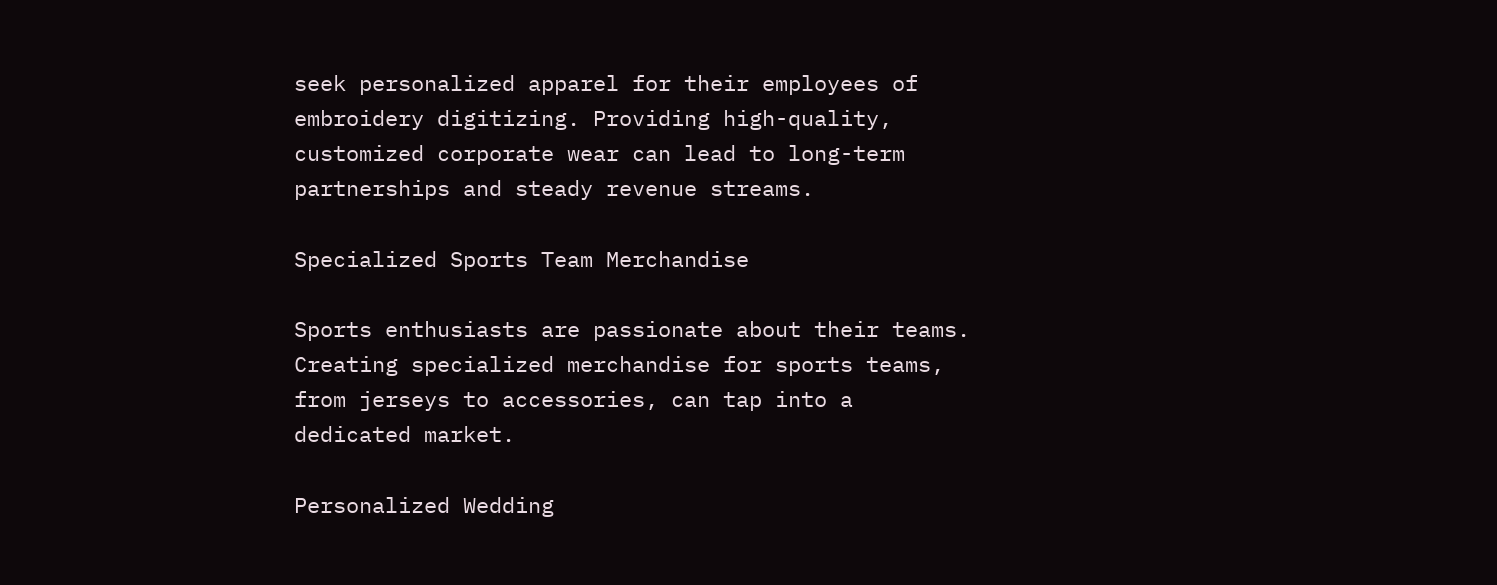seek personalized apparel for their employees of embroidery digitizing. Providing high-quality, customized corporate wear can lead to long-term partnerships and steady revenue streams.

Specialized Sports Team Merchandise

Sports enthusiasts are passionate about their teams. Creating specialized merchandise for sports teams, from jerseys to accessories, can tap into a dedicated market.

Personalized Wedding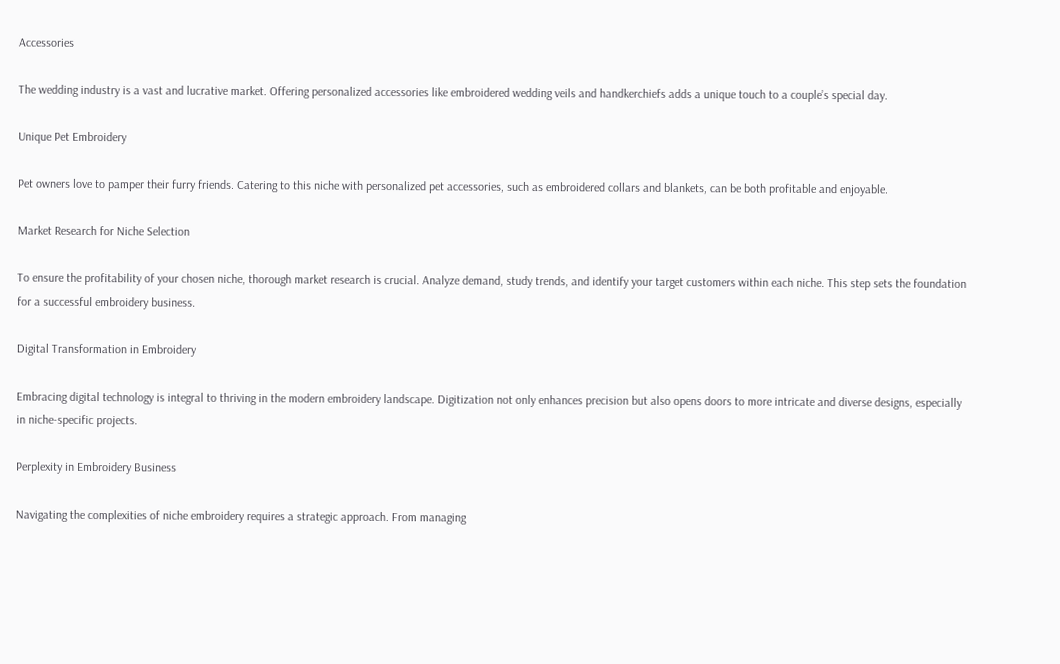Accessories

The wedding industry is a vast and lucrative market. Offering personalized accessories like embroidered wedding veils and handkerchiefs adds a unique touch to a couple’s special day.

Unique Pet Embroidery

Pet owners love to pamper their furry friends. Catering to this niche with personalized pet accessories, such as embroidered collars and blankets, can be both profitable and enjoyable.

Market Research for Niche Selection

To ensure the profitability of your chosen niche, thorough market research is crucial. Analyze demand, study trends, and identify your target customers within each niche. This step sets the foundation for a successful embroidery business.

Digital Transformation in Embroidery

Embracing digital technology is integral to thriving in the modern embroidery landscape. Digitization not only enhances precision but also opens doors to more intricate and diverse designs, especially in niche-specific projects.

Perplexity in Embroidery Business

Navigating the complexities of niche embroidery requires a strategic approach. From managing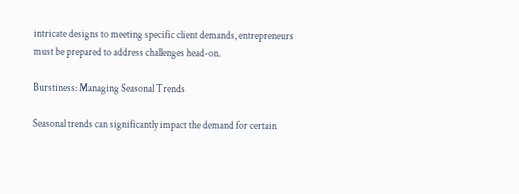intricate designs to meeting specific client demands, entrepreneurs must be prepared to address challenges head-on.

Burstiness: Managing Seasonal Trends

Seasonal trends can significantly impact the demand for certain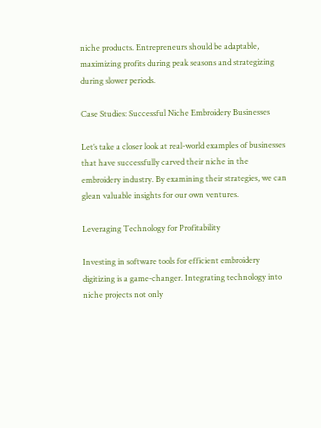niche products. Entrepreneurs should be adaptable, maximizing profits during peak seasons and strategizing during slower periods.

Case Studies: Successful Niche Embroidery Businesses

Let’s take a closer look at real-world examples of businesses that have successfully carved their niche in the embroidery industry. By examining their strategies, we can glean valuable insights for our own ventures.

Leveraging Technology for Profitability

Investing in software tools for efficient embroidery digitizing is a game-changer. Integrating technology into niche projects not only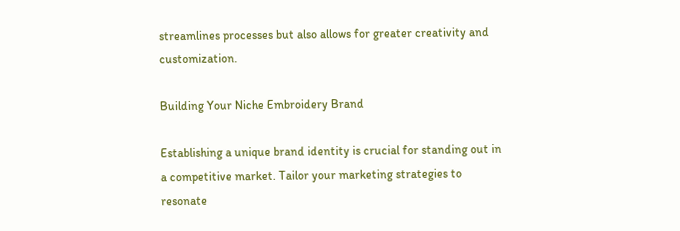streamlines processes but also allows for greater creativity and customization.

Building Your Niche Embroidery Brand

Establishing a unique brand identity is crucial for standing out in a competitive market. Tailor your marketing strategies to resonate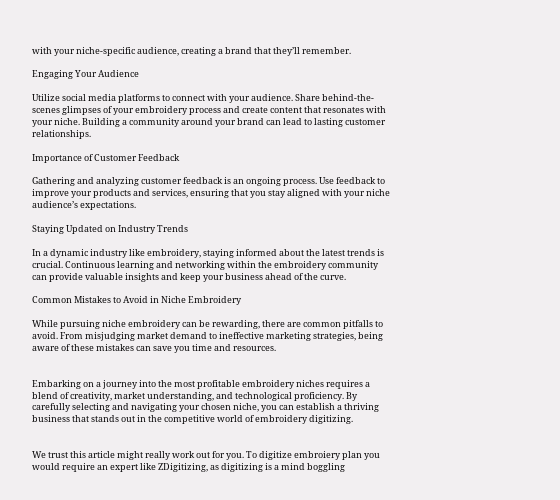with your niche-specific audience, creating a brand that they’ll remember.

Engaging Your Audience

Utilize social media platforms to connect with your audience. Share behind-the-scenes glimpses of your embroidery process and create content that resonates with your niche. Building a community around your brand can lead to lasting customer relationships.

Importance of Customer Feedback

Gathering and analyzing customer feedback is an ongoing process. Use feedback to improve your products and services, ensuring that you stay aligned with your niche audience’s expectations.

Staying Updated on Industry Trends

In a dynamic industry like embroidery, staying informed about the latest trends is crucial. Continuous learning and networking within the embroidery community can provide valuable insights and keep your business ahead of the curve.

Common Mistakes to Avoid in Niche Embroidery

While pursuing niche embroidery can be rewarding, there are common pitfalls to avoid. From misjudging market demand to ineffective marketing strategies, being aware of these mistakes can save you time and resources.


Embarking on a journey into the most profitable embroidery niches requires a blend of creativity, market understanding, and technological proficiency. By carefully selecting and navigating your chosen niche, you can establish a thriving business that stands out in the competitive world of embroidery digitizing.


We trust this article might really work out for you. To digitize embroiery plan you would require an expert like ZDigitizing, as digitizing is a mind boggling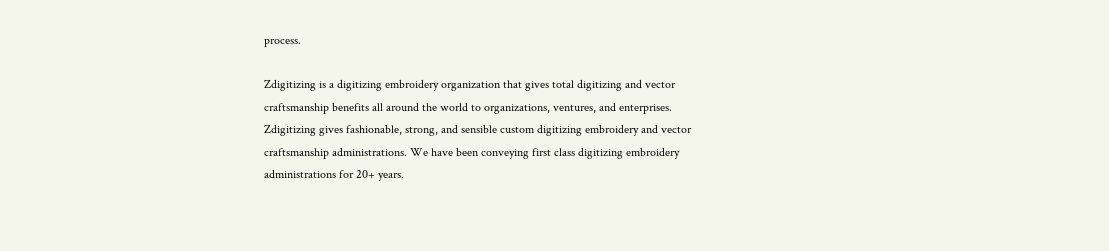process.

Zdigitizing is a digitizing embroidery organization that gives total digitizing and vector craftsmanship benefits all around the world to organizations, ventures, and enterprises. Zdigitizing gives fashionable, strong, and sensible custom digitizing embroidery and vector craftsmanship administrations. We have been conveying first class digitizing embroidery administrations for 20+ years.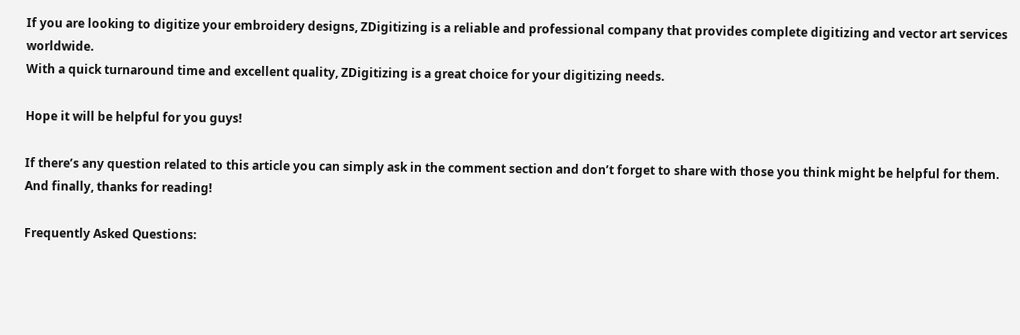If you are looking to digitize your embroidery designs, ZDigitizing is a reliable and professional company that provides complete digitizing and vector art services worldwide.
With a quick turnaround time and excellent quality, ZDigitizing is a great choice for your digitizing needs.

Hope it will be helpful for you guys!

If there’s any question related to this article you can simply ask in the comment section and don’t forget to share with those you think might be helpful for them.
And finally, thanks for reading!

Frequently Asked Questions: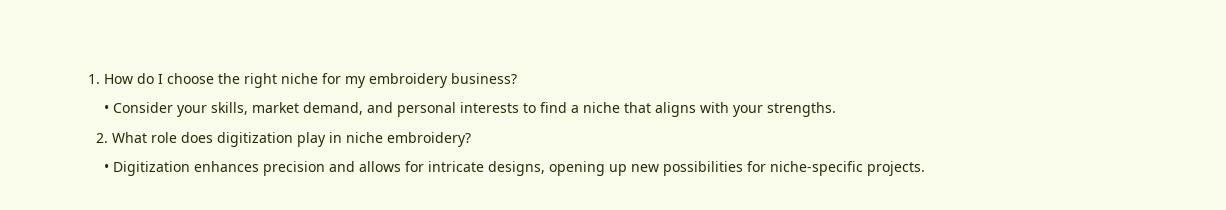1. How do I choose the right niche for my embroidery business?
    • Consider your skills, market demand, and personal interests to find a niche that aligns with your strengths.
  2. What role does digitization play in niche embroidery?
    • Digitization enhances precision and allows for intricate designs, opening up new possibilities for niche-specific projects.